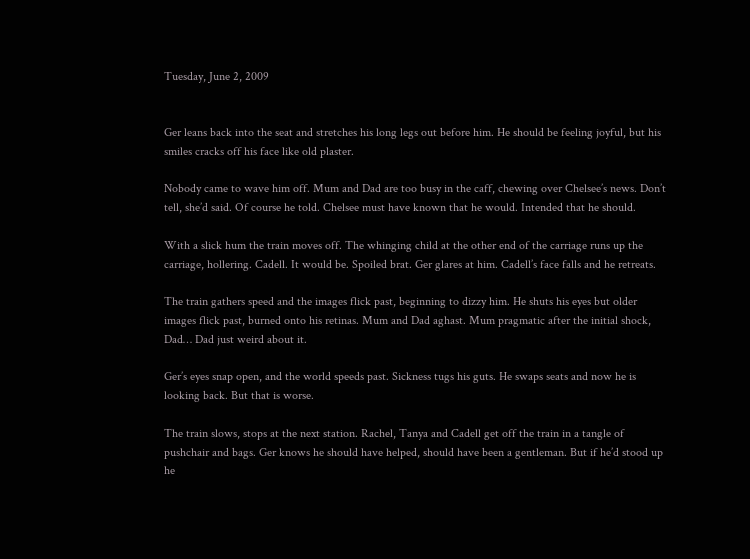Tuesday, June 2, 2009


Ger leans back into the seat and stretches his long legs out before him. He should be feeling joyful, but his smiles cracks off his face like old plaster.

Nobody came to wave him off. Mum and Dad are too busy in the caff, chewing over Chelsee’s news. Don’t tell, she’d said. Of course he told. Chelsee must have known that he would. Intended that he should.

With a slick hum the train moves off. The whinging child at the other end of the carriage runs up the carriage, hollering. Cadell. It would be. Spoiled brat. Ger glares at him. Cadell’s face falls and he retreats.

The train gathers speed and the images flick past, beginning to dizzy him. He shuts his eyes but older images flick past, burned onto his retinas. Mum and Dad aghast. Mum pragmatic after the initial shock, Dad… Dad just weird about it.

Ger’s eyes snap open, and the world speeds past. Sickness tugs his guts. He swaps seats and now he is looking back. But that is worse.

The train slows, stops at the next station. Rachel, Tanya and Cadell get off the train in a tangle of pushchair and bags. Ger knows he should have helped, should have been a gentleman. But if he’d stood up he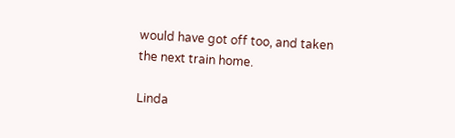would have got off too, and taken the next train home.

Linda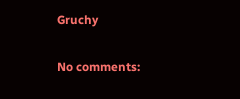Gruchy

No comments: